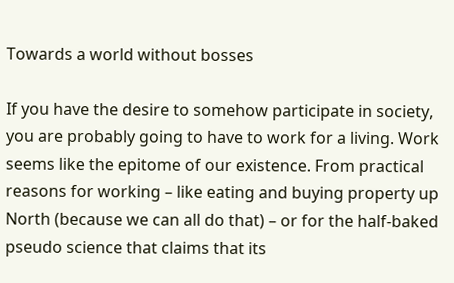Towards a world without bosses

If you have the desire to somehow participate in society, you are probably going to have to work for a living. Work seems like the epitome of our existence. From practical reasons for working – like eating and buying property up North (because we can all do that) – or for the half-baked pseudo science that claims that its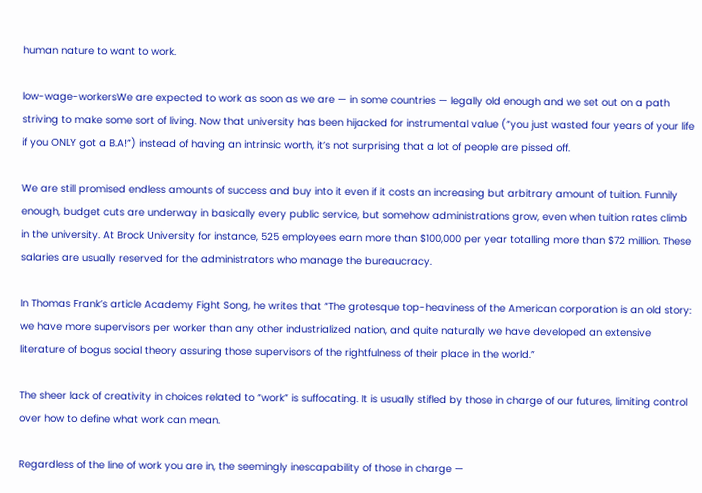human nature to want to work.

low-wage-workersWe are expected to work as soon as we are — in some countries — legally old enough and we set out on a path striving to make some sort of living. Now that university has been hijacked for instrumental value (“you just wasted four years of your life if you ONLY got a B.A!”) instead of having an intrinsic worth, it’s not surprising that a lot of people are pissed off.

We are still promised endless amounts of success and buy into it even if it costs an increasing but arbitrary amount of tuition. Funnily enough, budget cuts are underway in basically every public service, but somehow administrations grow, even when tuition rates climb in the university. At Brock University for instance, 525 employees earn more than $100,000 per year totalling more than $72 million. These salaries are usually reserved for the administrators who manage the bureaucracy.

In Thomas Frank’s article Academy Fight Song, he writes that “The grotesque top-heaviness of the American corporation is an old story: we have more supervisors per worker than any other industrialized nation, and quite naturally we have developed an extensive literature of bogus social theory assuring those supervisors of the rightfulness of their place in the world.”

The sheer lack of creativity in choices related to “work” is suffocating. It is usually stifled by those in charge of our futures, limiting control over how to define what work can mean.

Regardless of the line of work you are in, the seemingly inescapability of those in charge —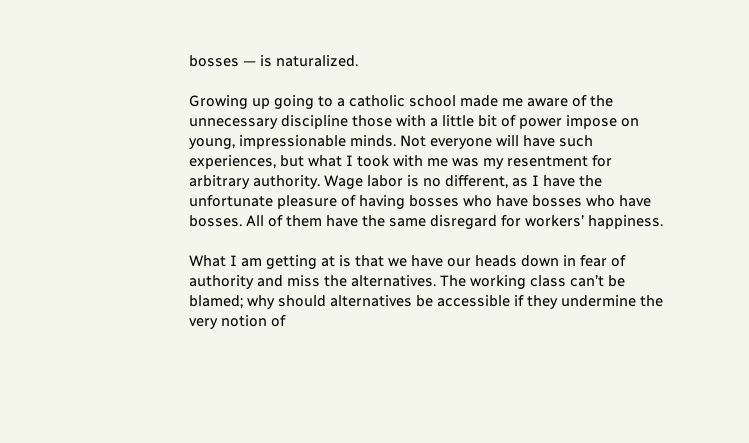bosses — is naturalized.

Growing up going to a catholic school made me aware of the unnecessary discipline those with a little bit of power impose on young, impressionable minds. Not everyone will have such experiences, but what I took with me was my resentment for arbitrary authority. Wage labor is no different, as I have the unfortunate pleasure of having bosses who have bosses who have bosses. All of them have the same disregard for workers’ happiness.

What I am getting at is that we have our heads down in fear of authority and miss the alternatives. The working class can’t be blamed; why should alternatives be accessible if they undermine the very notion of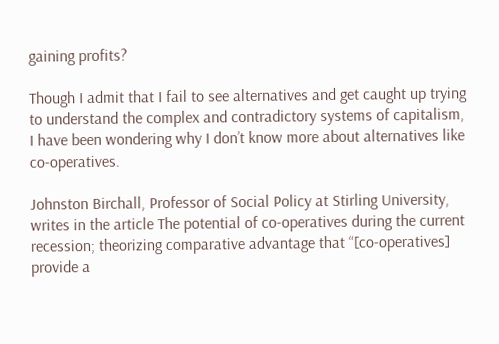gaining profits?

Though I admit that I fail to see alternatives and get caught up trying to understand the complex and contradictory systems of capitalism, I have been wondering why I don’t know more about alternatives like co-operatives.

Johnston Birchall, Professor of Social Policy at Stirling University, writes in the article The potential of co-operatives during the current recession; theorizing comparative advantage that “[co-operatives] provide a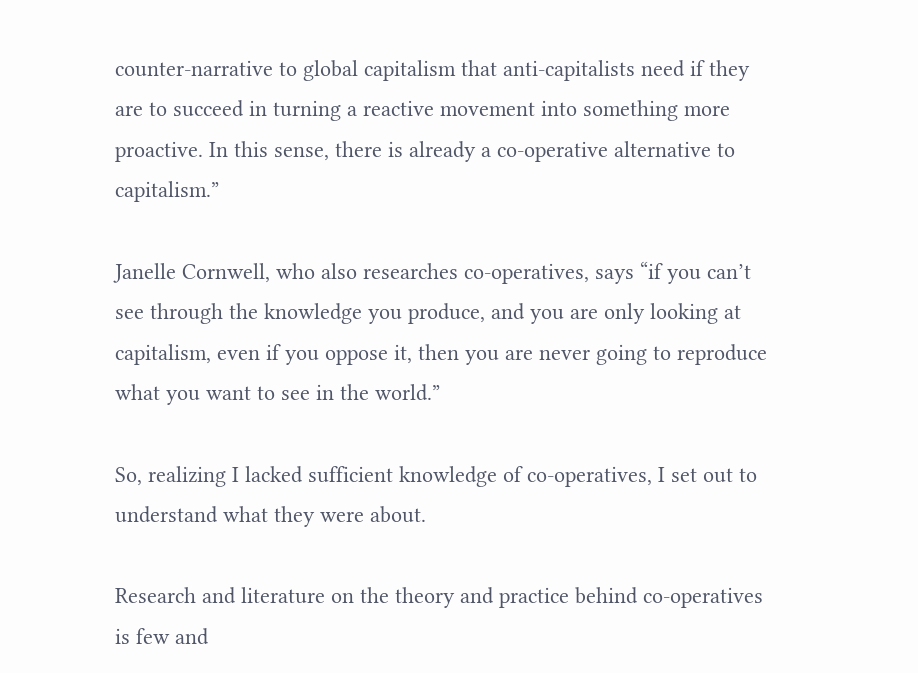counter-narrative to global capitalism that anti-capitalists need if they are to succeed in turning a reactive movement into something more proactive. In this sense, there is already a co-operative alternative to capitalism.”

Janelle Cornwell, who also researches co-operatives, says “if you can’t see through the knowledge you produce, and you are only looking at capitalism, even if you oppose it, then you are never going to reproduce what you want to see in the world.”

So, realizing I lacked sufficient knowledge of co-operatives, I set out to understand what they were about.

Research and literature on the theory and practice behind co-operatives is few and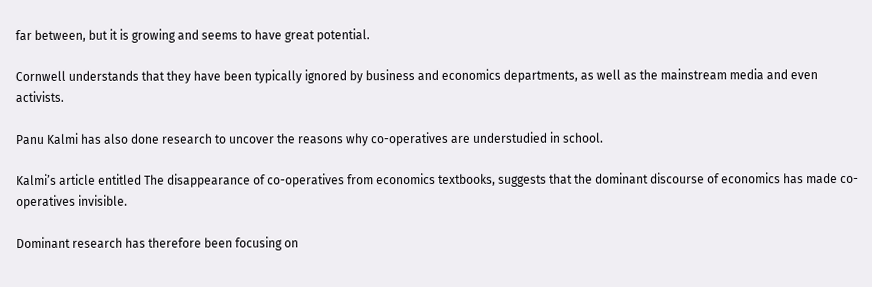far between, but it is growing and seems to have great potential.

Cornwell understands that they have been typically ignored by business and economics departments, as well as the mainstream media and even activists.

Panu Kalmi has also done research to uncover the reasons why co-operatives are understudied in school.

Kalmi’s article entitled The disappearance of co-operatives from economics textbooks, suggests that the dominant discourse of economics has made co-operatives invisible.

Dominant research has therefore been focusing on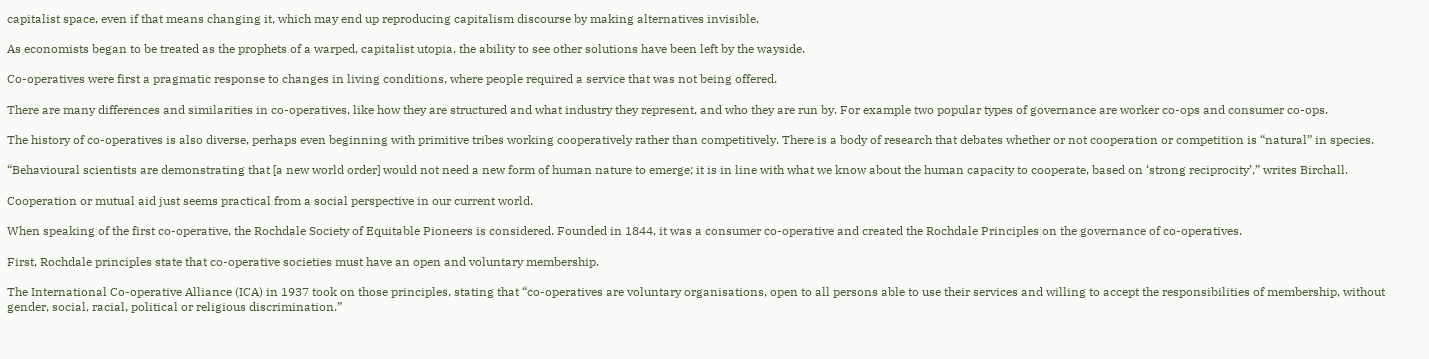capitalist space, even if that means changing it, which may end up reproducing capitalism discourse by making alternatives invisible.

As economists began to be treated as the prophets of a warped, capitalist utopia, the ability to see other solutions have been left by the wayside.

Co-operatives were first a pragmatic response to changes in living conditions, where people required a service that was not being offered.

There are many differences and similarities in co-operatives, like how they are structured and what industry they represent, and who they are run by. For example two popular types of governance are worker co-ops and consumer co-ops.

The history of co-operatives is also diverse, perhaps even beginning with primitive tribes working cooperatively rather than competitively. There is a body of research that debates whether or not cooperation or competition is “natural” in species.

“Behavioural scientists are demonstrating that [a new world order] would not need a new form of human nature to emerge; it is in line with what we know about the human capacity to cooperate, based on ‘strong reciprocity’,” writes Birchall.

Cooperation or mutual aid just seems practical from a social perspective in our current world.

When speaking of the first co-operative, the Rochdale Society of Equitable Pioneers is considered. Founded in 1844, it was a consumer co-operative and created the Rochdale Principles on the governance of co-operatives.

First, Rochdale principles state that co-operative societies must have an open and voluntary membership.

The International Co-operative Alliance (ICA) in 1937 took on those principles, stating that “co-operatives are voluntary organisations, open to all persons able to use their services and willing to accept the responsibilities of membership, without gender, social, racial, political or religious discrimination.”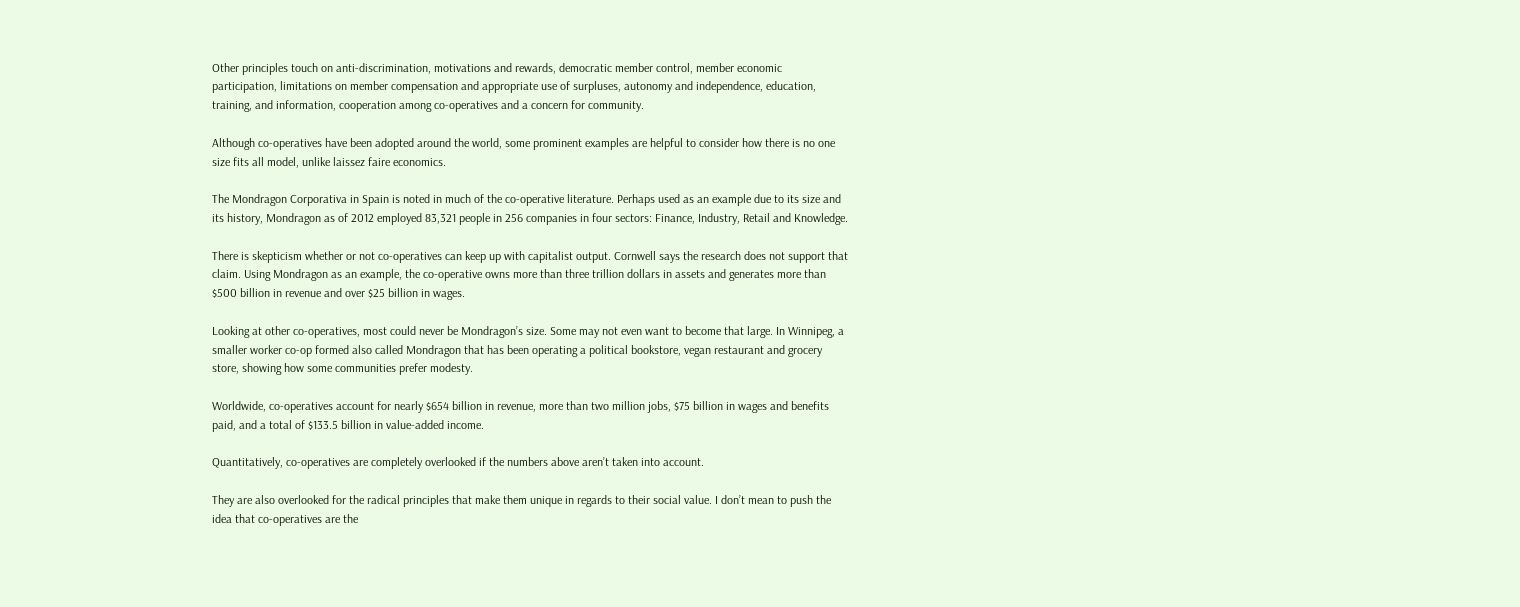Other principles touch on anti-discrimination, motivations and rewards, democratic member control, member economic participation, limitations on member compensation and appropriate use of surpluses, autonomy and independence, education, training, and information, cooperation among co-operatives and a concern for community.

Although co-operatives have been adopted around the world, some prominent examples are helpful to consider how there is no one size fits all model, unlike laissez faire economics.

The Mondragon Corporativa in Spain is noted in much of the co-operative literature. Perhaps used as an example due to its size and its history, Mondragon as of 2012 employed 83,321 people in 256 companies in four sectors: Finance, Industry, Retail and Knowledge.

There is skepticism whether or not co-operatives can keep up with capitalist output. Cornwell says the research does not support that claim. Using Mondragon as an example, the co-operative owns more than three trillion dollars in assets and generates more than $500 billion in revenue and over $25 billion in wages.

Looking at other co-operatives, most could never be Mondragon’s size. Some may not even want to become that large. In Winnipeg, a smaller worker co-op formed also called Mondragon that has been operating a political bookstore, vegan restaurant and grocery store, showing how some communities prefer modesty.

Worldwide, co-operatives account for nearly $654 billion in revenue, more than two million jobs, $75 billion in wages and benefits paid, and a total of $133.5 billion in value-added income.

Quantitatively, co-operatives are completely overlooked if the numbers above aren’t taken into account.

They are also overlooked for the radical principles that make them unique in regards to their social value. I don’t mean to push the idea that co-operatives are the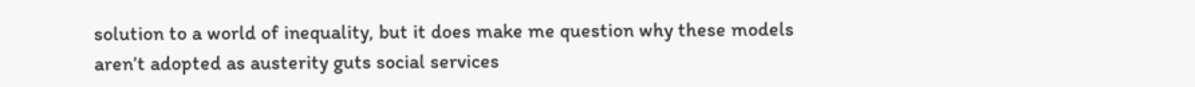solution to a world of inequality, but it does make me question why these models aren’t adopted as austerity guts social services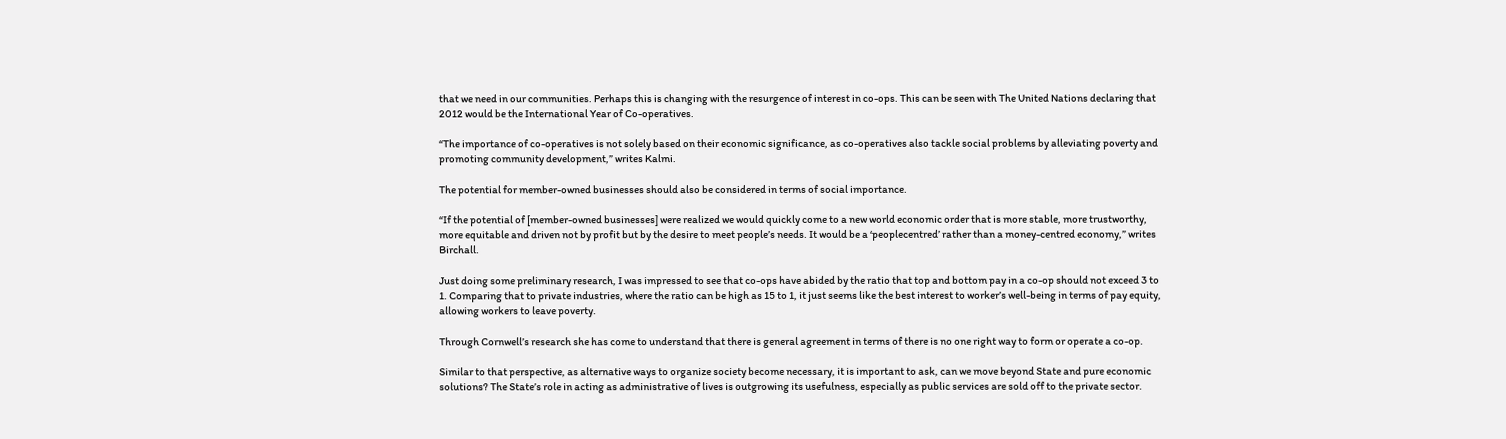that we need in our communities. Perhaps this is changing with the resurgence of interest in co-ops. This can be seen with The United Nations declaring that 2012 would be the International Year of Co-operatives.

“The importance of co-operatives is not solely based on their economic significance, as co-operatives also tackle social problems by alleviating poverty and promoting community development,” writes Kalmi.

The potential for member-owned businesses should also be considered in terms of social importance.

“If the potential of [member-owned businesses] were realized we would quickly come to a new world economic order that is more stable, more trustworthy, more equitable and driven not by profit but by the desire to meet people’s needs. It would be a ‘peoplecentred’ rather than a money-centred economy,” writes Birchall.

Just doing some preliminary research, I was impressed to see that co-ops have abided by the ratio that top and bottom pay in a co-op should not exceed 3 to 1. Comparing that to private industries, where the ratio can be high as 15 to 1, it just seems like the best interest to worker’s well-being in terms of pay equity, allowing workers to leave poverty.

Through Cornwell’s research she has come to understand that there is general agreement in terms of there is no one right way to form or operate a co-op.

Similar to that perspective, as alternative ways to organize society become necessary, it is important to ask, can we move beyond State and pure economic solutions? The State’s role in acting as administrative of lives is outgrowing its usefulness, especially as public services are sold off to the private sector.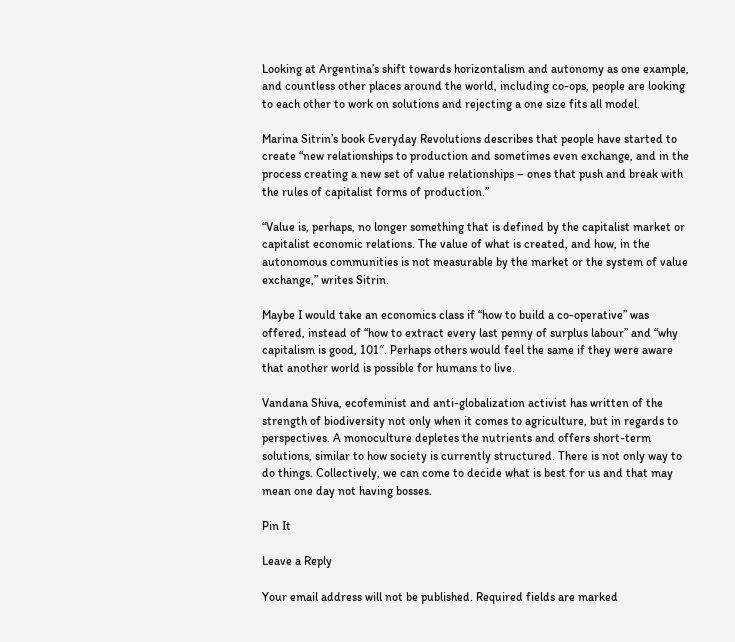Looking at Argentina’s shift towards horizontalism and autonomy as one example, and countless other places around the world, including co-ops, people are looking to each other to work on solutions and rejecting a one size fits all model.

Marina Sitrin’s book Everyday Revolutions describes that people have started to create “new relationships to production and sometimes even exchange, and in the process creating a new set of value relationships – ones that push and break with the rules of capitalist forms of production.”

“Value is, perhaps, no longer something that is defined by the capitalist market or capitalist economic relations. The value of what is created, and how, in the autonomous communities is not measurable by the market or the system of value exchange,” writes Sitrin.

Maybe I would take an economics class if “how to build a co-operative” was offered, instead of “how to extract every last penny of surplus labour” and “why capitalism is good, 101″. Perhaps others would feel the same if they were aware that another world is possible for humans to live.

Vandana Shiva, ecofeminist and anti-globalization activist has written of the strength of biodiversity not only when it comes to agriculture, but in regards to perspectives. A monoculture depletes the nutrients and offers short-term solutions, similar to how society is currently structured. There is not only way to do things. Collectively, we can come to decide what is best for us and that may mean one day not having bosses.

Pin It

Leave a Reply

Your email address will not be published. Required fields are marked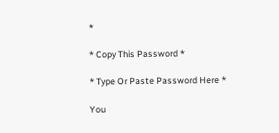*

* Copy This Password *

* Type Or Paste Password Here *

You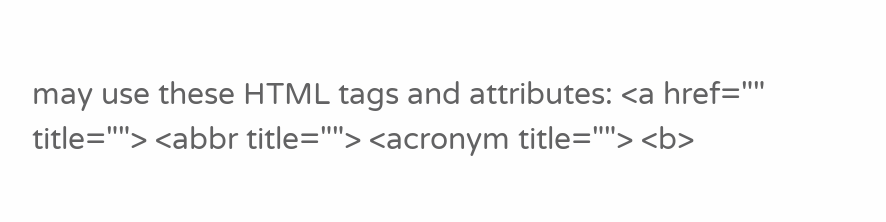may use these HTML tags and attributes: <a href="" title=""> <abbr title=""> <acronym title=""> <b>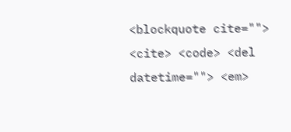<blockquote cite=""> <cite> <code> <del datetime=""> <em>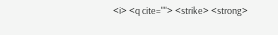<i> <q cite=""> <strike> <strong>